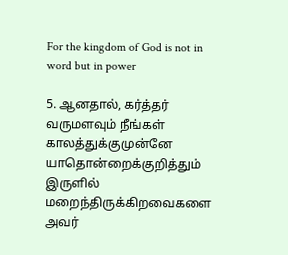For the kingdom of God is not in word but in power

5. ஆனதால், கர்த்தர் வருமளவும் நீங்கள்
காலத்துக்குமுன்னே யாதொன்றைக்குறித்தும்
இருளில் மறைந்திருக்கிறவைகளை
அவர்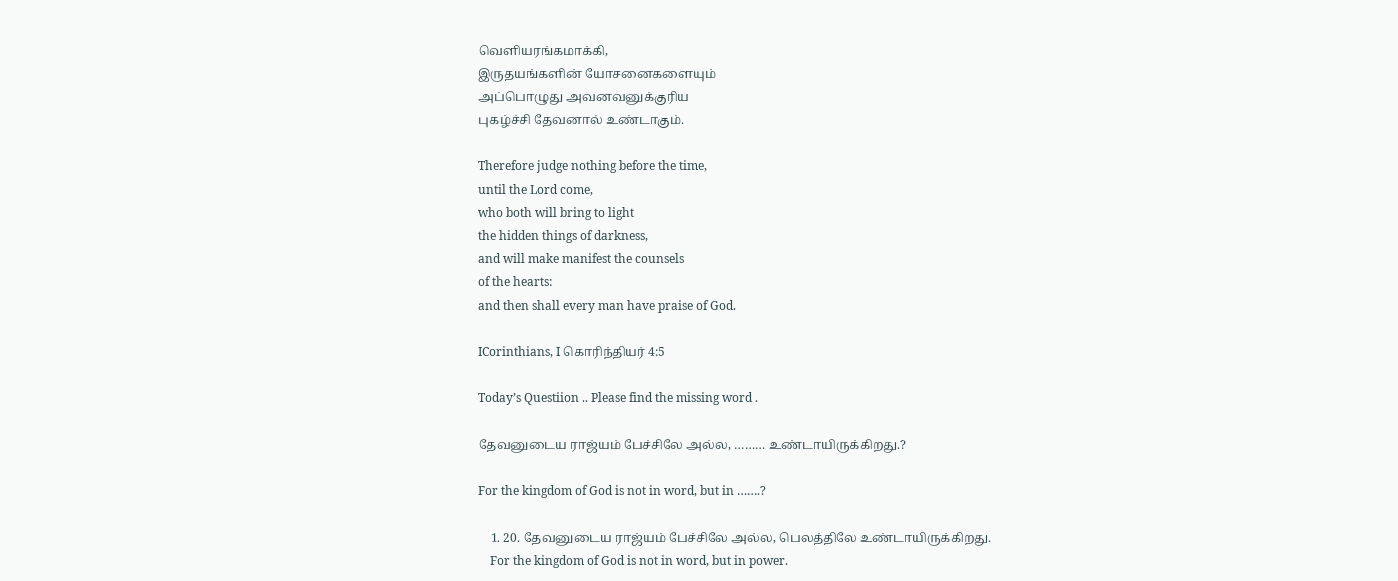வெளியரங்கமாக்கி,
இருதயங்களின் யோசனைகளையும்
அப்பொழுது அவனவனுக்குரிய
புகழ்ச்சி தேவனால் உண்டாகும்.

Therefore judge nothing before the time,
until the Lord come,
who both will bring to light
the hidden things of darkness,
and will make manifest the counsels
of the hearts:
and then shall every man have praise of God.

ICorinthians, I கொரிந்தியர் 4:5

Today’s Questiion .. Please find the missing word .

தேவனுடைய ராஜ்யம் பேச்சிலே அல்ல, ……… உண்டாயிருக்கிறது.?

For the kingdom of God is not in word, but in …….?

    1. 20. தேவனுடைய ராஜ்யம் பேச்சிலே அல்ல, பெலத்திலே உண்டாயிருக்கிறது.
    For the kingdom of God is not in word, but in power.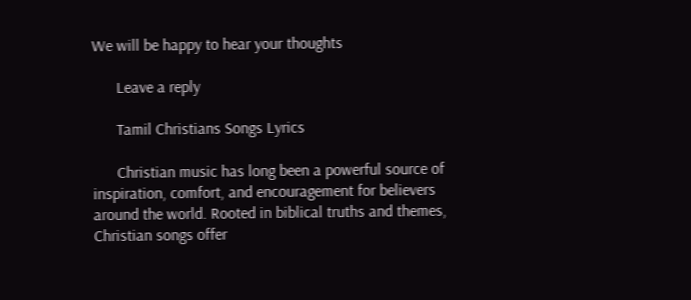We will be happy to hear your thoughts

      Leave a reply

      Tamil Christians Songs Lyrics

      Christian music has long been a powerful source of inspiration, comfort, and encouragement for believers around the world. Rooted in biblical truths and themes, Christian songs offer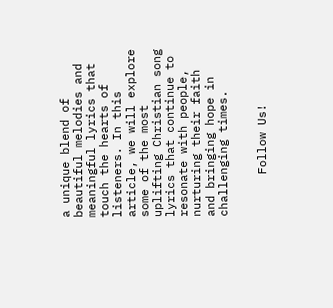a unique blend of beautiful melodies and meaningful lyrics that touch the hearts of listeners. In this article, we will explore some of the most uplifting Christian song lyrics that continue to resonate with people, nurturing their faith and bringing hope in challenging times.


      Follow Us!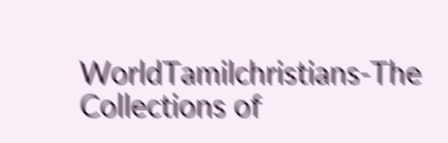WorldTamilchristians-The Collections of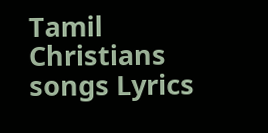Tamil Christians songs Lyrics